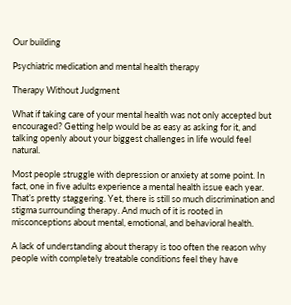Our building

Psychiatric medication and mental health therapy

Therapy Without Judgment

What if taking care of your mental health was not only accepted but encouraged? Getting help would be as easy as asking for it, and talking openly about your biggest challenges in life would feel natural.

Most people struggle with depression or anxiety at some point. In fact, one in five adults experience a mental health issue each year. That’s pretty staggering. Yet, there is still so much discrimination and stigma surrounding therapy. And much of it is rooted in misconceptions about mental, emotional, and behavioral health.

A lack of understanding about therapy is too often the reason why people with completely treatable conditions feel they have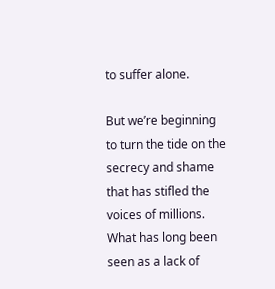to suffer alone.

But we’re beginning to turn the tide on the secrecy and shame that has stifled the voices of millions. What has long been seen as a lack of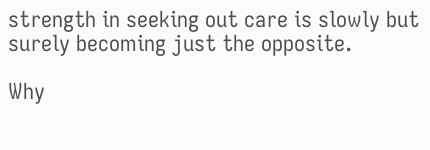strength in seeking out care is slowly but surely becoming just the opposite.

Why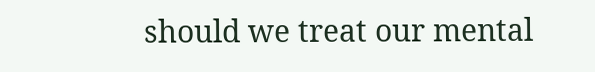should we treat our mental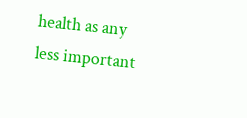health as any less important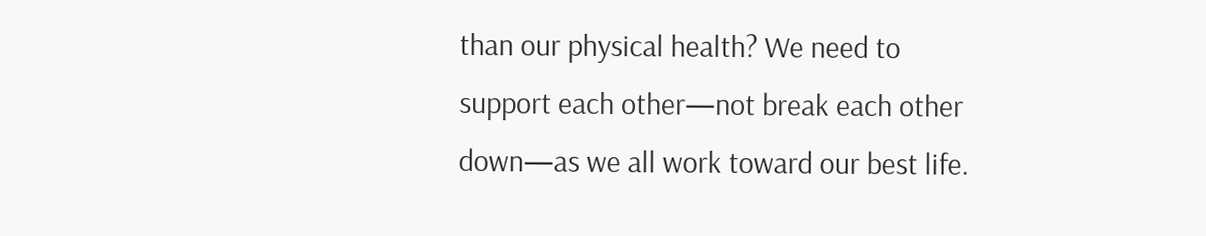than our physical health? We need to support each other—not break each other down—as we all work toward our best life.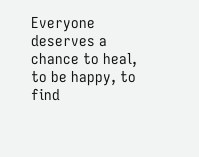Everyone deserves a chance to heal, to be happy, to find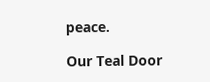peace.

Our Teal Door